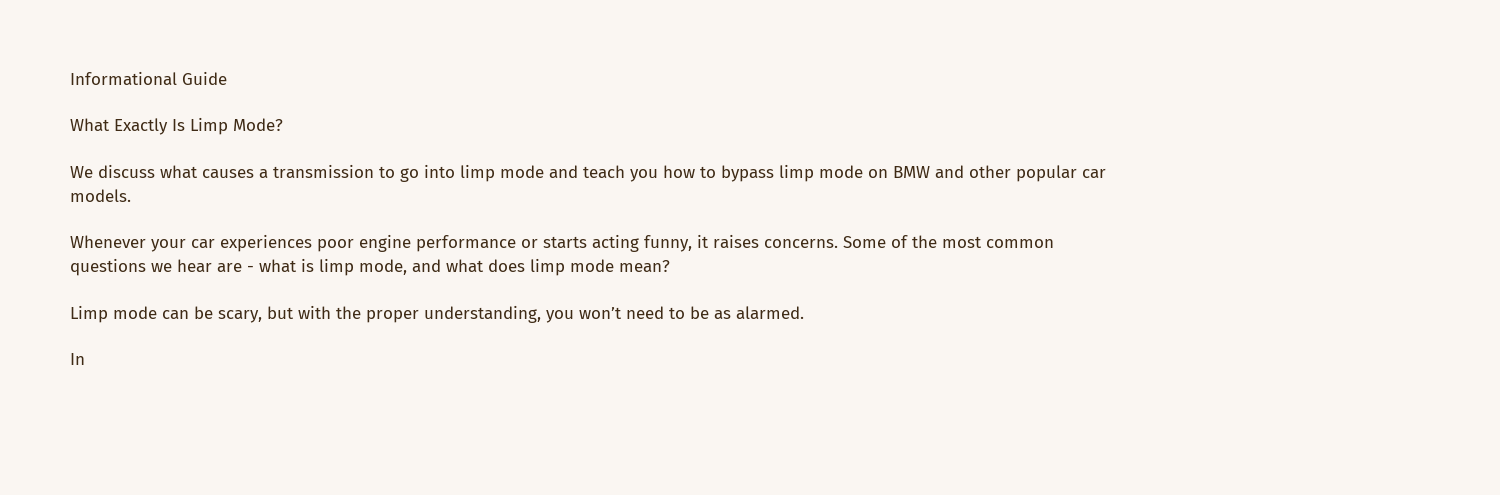Informational Guide

What Exactly Is Limp Mode?

We discuss what causes a transmission to go into limp mode and teach you how to bypass limp mode on BMW and other popular car models.

Whenever your car experiences poor engine performance or starts acting funny, it raises concerns. Some of the most common questions we hear are - what is limp mode, and what does limp mode mean?

Limp mode can be scary, but with the proper understanding, you won’t need to be as alarmed.

In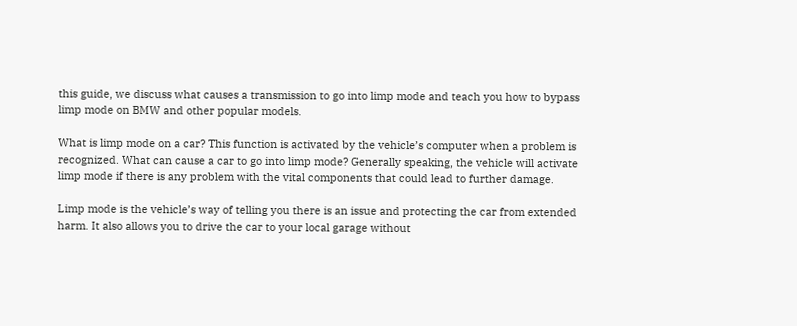this guide, we discuss what causes a transmission to go into limp mode and teach you how to bypass limp mode on BMW and other popular models.

What is limp mode on a car? This function is activated by the vehicle’s computer when a problem is recognized. What can cause a car to go into limp mode? Generally speaking, the vehicle will activate limp mode if there is any problem with the vital components that could lead to further damage.

Limp mode is the vehicle’s way of telling you there is an issue and protecting the car from extended harm. It also allows you to drive the car to your local garage without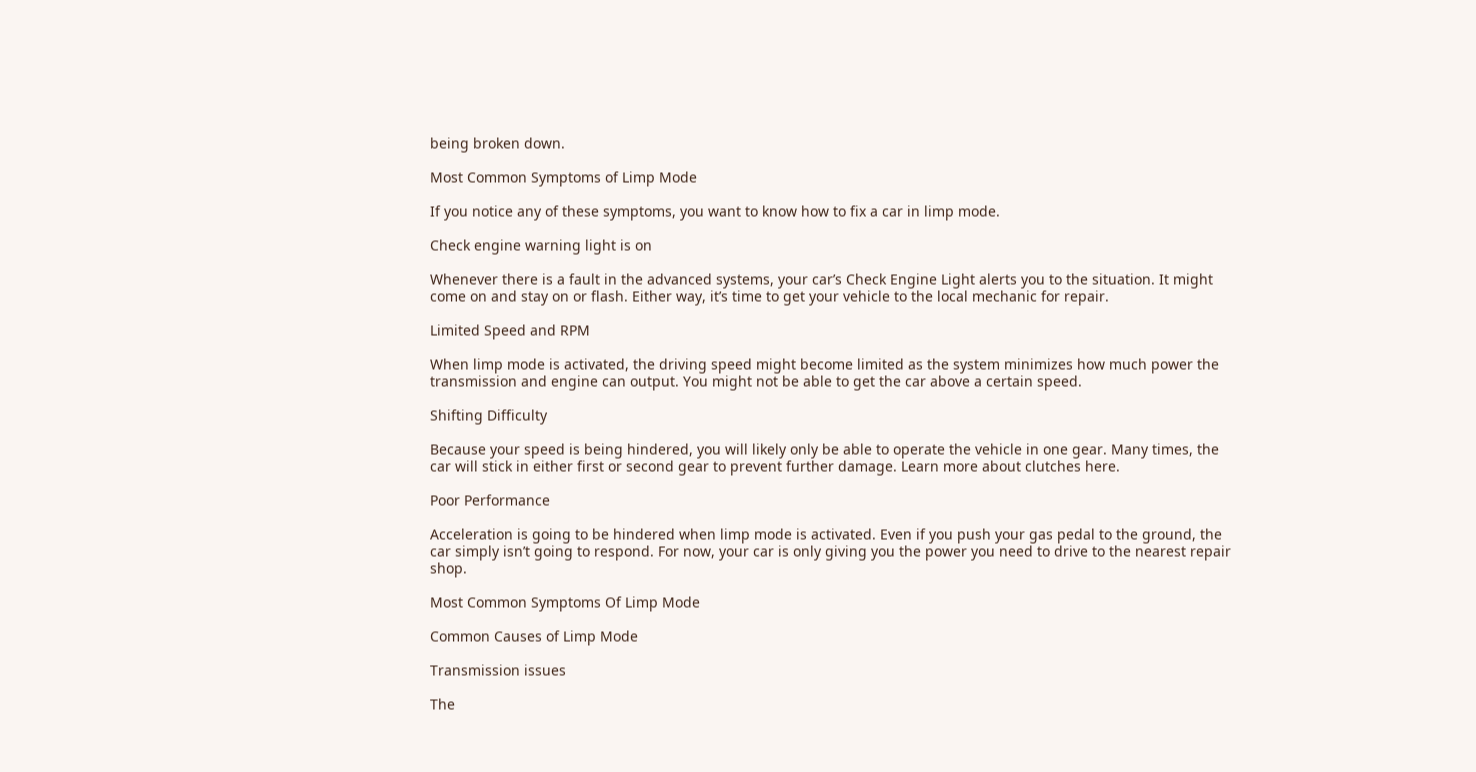being broken down.

Most Common Symptoms of Limp Mode

If you notice any of these symptoms, you want to know how to fix a car in limp mode.

Check engine warning light is on

Whenever there is a fault in the advanced systems, your car’s Check Engine Light alerts you to the situation. It might come on and stay on or flash. Either way, it’s time to get your vehicle to the local mechanic for repair.

Limited Speed and RPM

When limp mode is activated, the driving speed might become limited as the system minimizes how much power the transmission and engine can output. You might not be able to get the car above a certain speed.

Shifting Difficulty

Because your speed is being hindered, you will likely only be able to operate the vehicle in one gear. Many times, the car will stick in either first or second gear to prevent further damage. Learn more about clutches here.

Poor Performance

Acceleration is going to be hindered when limp mode is activated. Even if you push your gas pedal to the ground, the car simply isn’t going to respond. For now, your car is only giving you the power you need to drive to the nearest repair shop.

Most Common Symptoms Of Limp Mode

Common Causes of Limp Mode

Transmission issues

The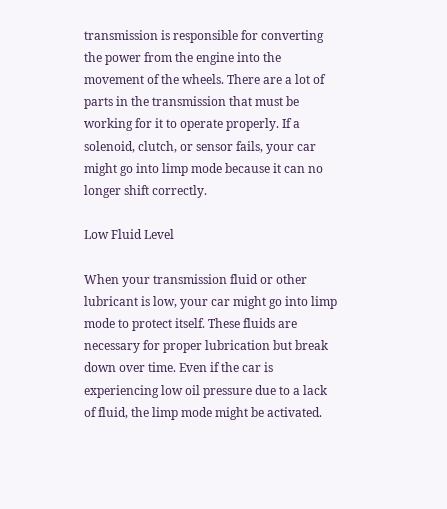transmission is responsible for converting the power from the engine into the movement of the wheels. There are a lot of parts in the transmission that must be working for it to operate properly. If a solenoid, clutch, or sensor fails, your car might go into limp mode because it can no longer shift correctly.

Low Fluid Level

When your transmission fluid or other lubricant is low, your car might go into limp mode to protect itself. These fluids are necessary for proper lubrication but break down over time. Even if the car is experiencing low oil pressure due to a lack of fluid, the limp mode might be activated.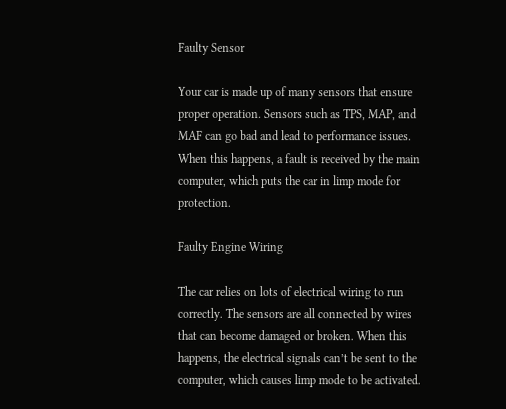Faulty Sensor

Your car is made up of many sensors that ensure proper operation. Sensors such as TPS, MAP, and MAF can go bad and lead to performance issues. When this happens, a fault is received by the main computer, which puts the car in limp mode for protection.

Faulty Engine Wiring

The car relies on lots of electrical wiring to run correctly. The sensors are all connected by wires that can become damaged or broken. When this happens, the electrical signals can’t be sent to the computer, which causes limp mode to be activated.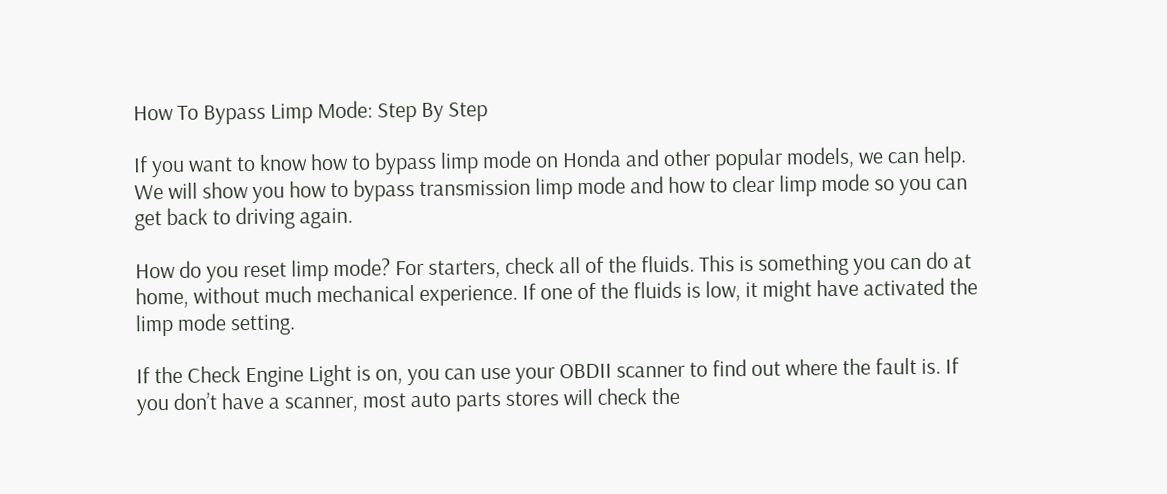How To Bypass Limp Mode: Step By Step

If you want to know how to bypass limp mode on Honda and other popular models, we can help. We will show you how to bypass transmission limp mode and how to clear limp mode so you can get back to driving again.

How do you reset limp mode? For starters, check all of the fluids. This is something you can do at home, without much mechanical experience. If one of the fluids is low, it might have activated the limp mode setting.

If the Check Engine Light is on, you can use your OBDII scanner to find out where the fault is. If you don’t have a scanner, most auto parts stores will check the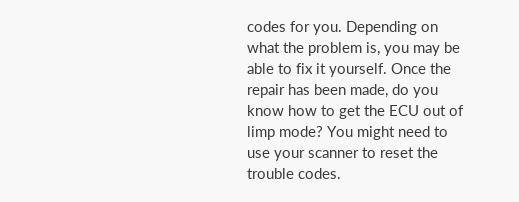codes for you. Depending on what the problem is, you may be able to fix it yourself. Once the repair has been made, do you know how to get the ECU out of limp mode? You might need to use your scanner to reset the trouble codes.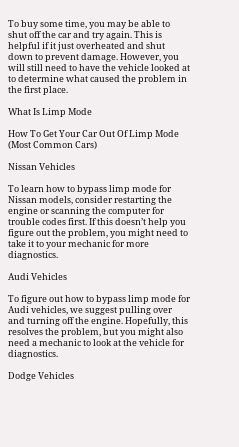To buy some time, you may be able to shut off the car and try again. This is helpful if it just overheated and shut down to prevent damage. However, you will still need to have the vehicle looked at to determine what caused the problem in the first place.

What Is Limp Mode

How To Get Your Car Out Of Limp Mode (Most Common Cars)

Nissan Vehicles

To learn how to bypass limp mode for Nissan models, consider restarting the engine or scanning the computer for trouble codes first. If this doesn’t help you figure out the problem, you might need to take it to your mechanic for more diagnostics.

Audi Vehicles

To figure out how to bypass limp mode for Audi vehicles, we suggest pulling over and turning off the engine. Hopefully, this resolves the problem, but you might also need a mechanic to look at the vehicle for diagnostics.

Dodge Vehicles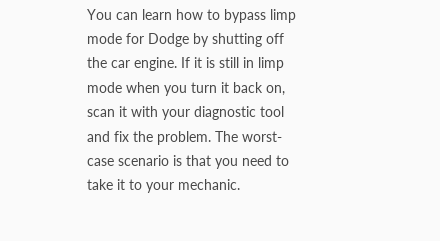You can learn how to bypass limp mode for Dodge by shutting off the car engine. If it is still in limp mode when you turn it back on, scan it with your diagnostic tool and fix the problem. The worst-case scenario is that you need to take it to your mechanic.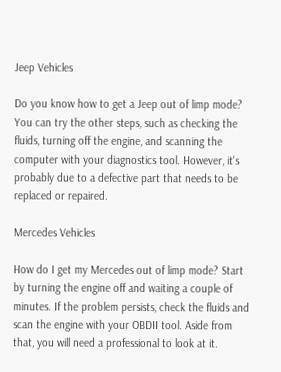Jeep Vehicles

Do you know how to get a Jeep out of limp mode? You can try the other steps, such as checking the fluids, turning off the engine, and scanning the computer with your diagnostics tool. However, it's probably due to a defective part that needs to be replaced or repaired.

Mercedes Vehicles

How do I get my Mercedes out of limp mode? Start by turning the engine off and waiting a couple of minutes. If the problem persists, check the fluids and scan the engine with your OBDII tool. Aside from that, you will need a professional to look at it.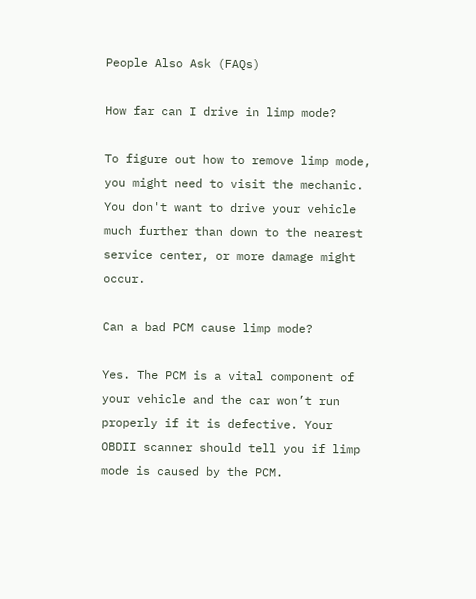People Also Ask (FAQs)

How far can I drive in limp mode?

To figure out how to remove limp mode, you might need to visit the mechanic. You don't want to drive your vehicle much further than down to the nearest service center, or more damage might occur.

Can a bad PCM cause limp mode?

Yes. The PCM is a vital component of your vehicle and the car won’t run properly if it is defective. Your OBDII scanner should tell you if limp mode is caused by the PCM.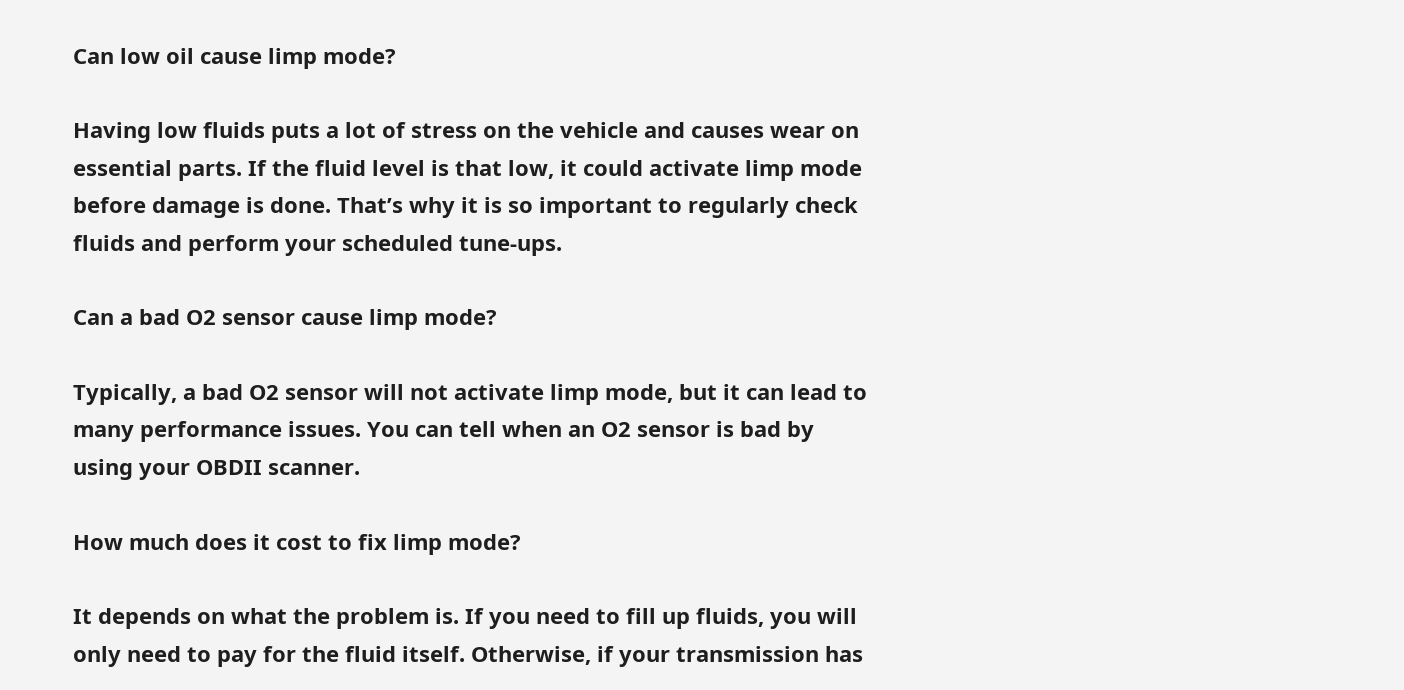Can low oil cause limp mode?

Having low fluids puts a lot of stress on the vehicle and causes wear on essential parts. If the fluid level is that low, it could activate limp mode before damage is done. That’s why it is so important to regularly check fluids and perform your scheduled tune-ups.

Can a bad O2 sensor cause limp mode?

Typically, a bad O2 sensor will not activate limp mode, but it can lead to many performance issues. You can tell when an O2 sensor is bad by using your OBDII scanner.

How much does it cost to fix limp mode?

It depends on what the problem is. If you need to fill up fluids, you will only need to pay for the fluid itself. Otherwise, if your transmission has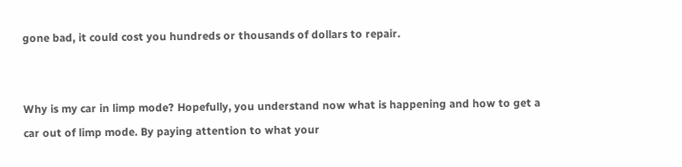gone bad, it could cost you hundreds or thousands of dollars to repair.


Why is my car in limp mode? Hopefully, you understand now what is happening and how to get a car out of limp mode. By paying attention to what your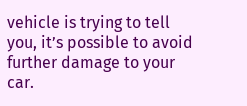vehicle is trying to tell you, it’s possible to avoid further damage to your car.